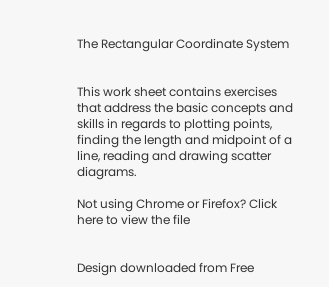The Rectangular Coordinate System


This work sheet contains exercises that address the basic concepts and skills in regards to plotting points, finding the length and midpoint of a line, reading and drawing scatter diagrams.

Not using Chrome or Firefox? Click here to view the file


Design downloaded from Free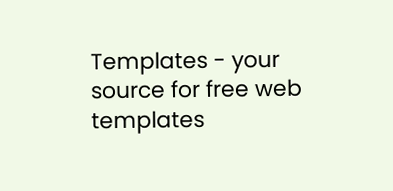Templates - your source for free web templates